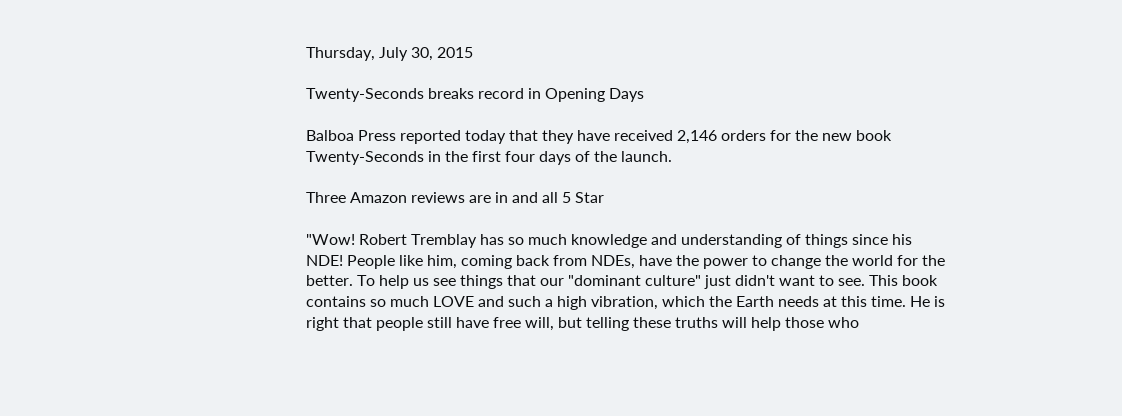Thursday, July 30, 2015

Twenty-Seconds breaks record in Opening Days

Balboa Press reported today that they have received 2,146 orders for the new book Twenty-Seconds in the first four days of the launch.

Three Amazon reviews are in and all 5 Star

"Wow! Robert Tremblay has so much knowledge and understanding of things since his NDE! People like him, coming back from NDEs, have the power to change the world for the better. To help us see things that our "dominant culture" just didn't want to see. This book contains so much LOVE and such a high vibration, which the Earth needs at this time. He is right that people still have free will, but telling these truths will help those who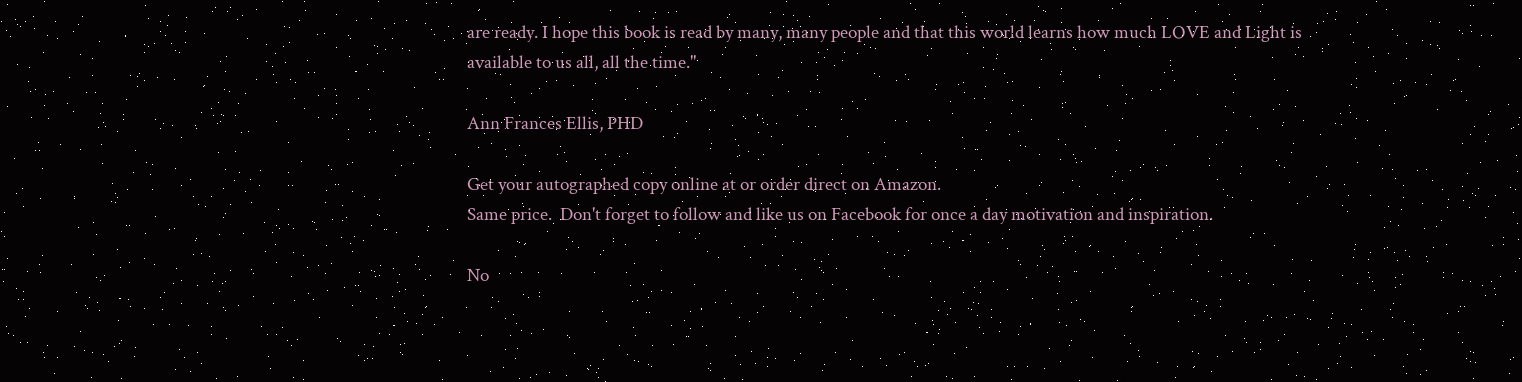are ready. I hope this book is read by many, many people and that this world learns how much LOVE and Light is available to us all, all the time."

Ann Frances Ellis, PHD

Get your autographed copy online at or order direct on Amazon.
Same price.  Don't forget to follow and like us on Facebook for once a day motivation and inspiration.

No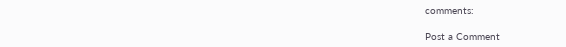comments:

Post a Comment